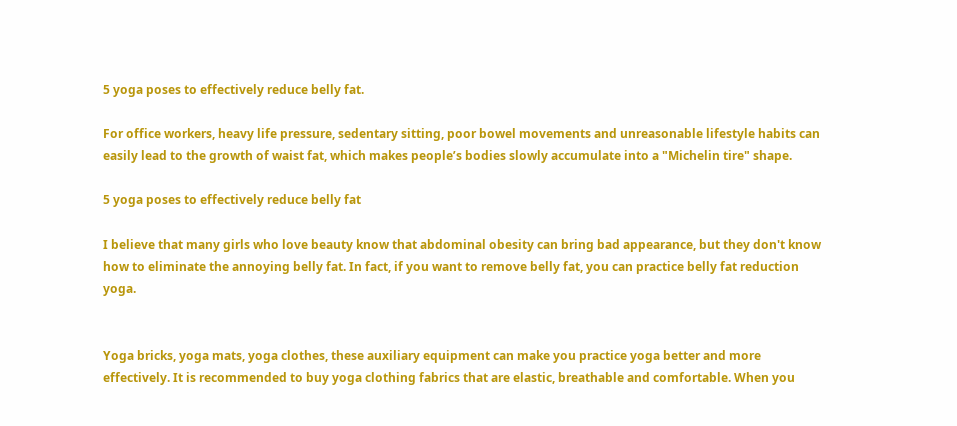5 yoga poses to effectively reduce belly fat.

For office workers, heavy life pressure, sedentary sitting, poor bowel movements and unreasonable lifestyle habits can easily lead to the growth of waist fat, which makes people’s bodies slowly accumulate into a "Michelin tire" shape.

5 yoga poses to effectively reduce belly fat

I believe that many girls who love beauty know that abdominal obesity can bring bad appearance, but they don't know how to eliminate the annoying belly fat. In fact, if you want to remove belly fat, you can practice belly fat reduction yoga.


Yoga bricks, yoga mats, yoga clothes, these auxiliary equipment can make you practice yoga better and more effectively. It is recommended to buy yoga clothing fabrics that are elastic, breathable and comfortable. When you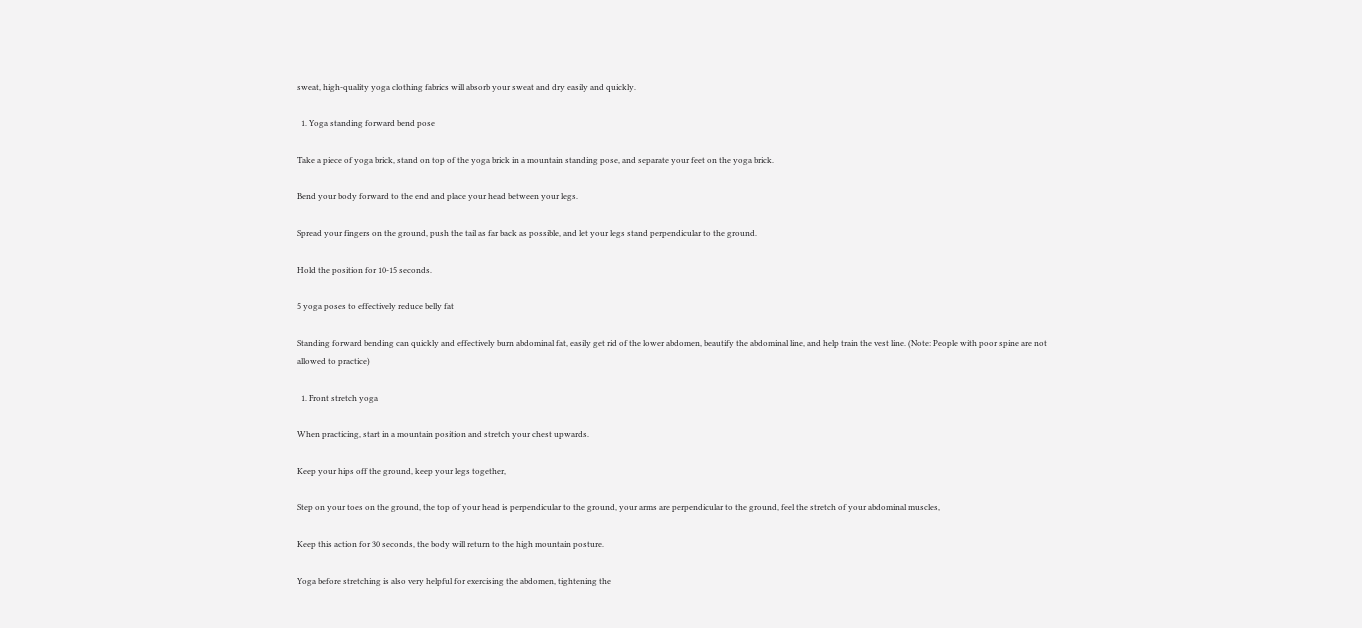sweat, high-quality yoga clothing fabrics will absorb your sweat and dry easily and quickly.

  1. Yoga standing forward bend pose

Take a piece of yoga brick, stand on top of the yoga brick in a mountain standing pose, and separate your feet on the yoga brick.

Bend your body forward to the end and place your head between your legs.

Spread your fingers on the ground, push the tail as far back as possible, and let your legs stand perpendicular to the ground.

Hold the position for 10-15 seconds.

5 yoga poses to effectively reduce belly fat

Standing forward bending can quickly and effectively burn abdominal fat, easily get rid of the lower abdomen, beautify the abdominal line, and help train the vest line. (Note: People with poor spine are not allowed to practice)

  1. Front stretch yoga

When practicing, start in a mountain position and stretch your chest upwards.

Keep your hips off the ground, keep your legs together,

Step on your toes on the ground, the top of your head is perpendicular to the ground, your arms are perpendicular to the ground, feel the stretch of your abdominal muscles,

Keep this action for 30 seconds, the body will return to the high mountain posture.

Yoga before stretching is also very helpful for exercising the abdomen, tightening the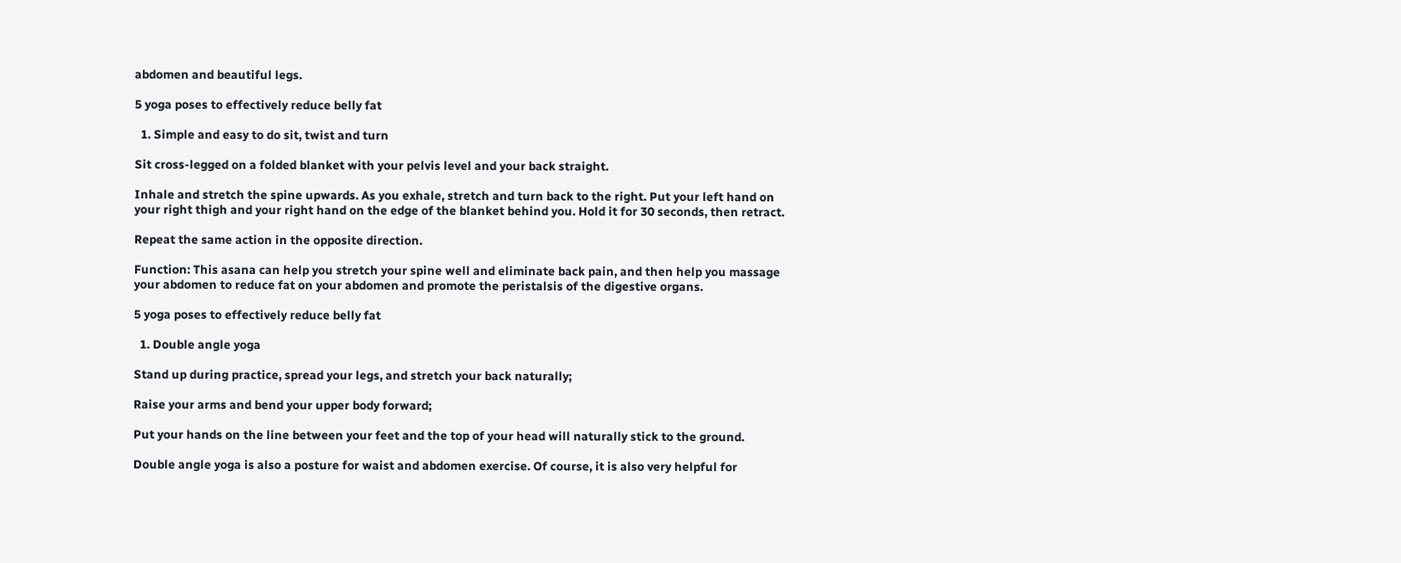abdomen and beautiful legs.

5 yoga poses to effectively reduce belly fat

  1. Simple and easy to do sit, twist and turn

Sit cross-legged on a folded blanket with your pelvis level and your back straight.

Inhale and stretch the spine upwards. As you exhale, stretch and turn back to the right. Put your left hand on your right thigh and your right hand on the edge of the blanket behind you. Hold it for 30 seconds, then retract.

Repeat the same action in the opposite direction.

Function: This asana can help you stretch your spine well and eliminate back pain, and then help you massage your abdomen to reduce fat on your abdomen and promote the peristalsis of the digestive organs.

5 yoga poses to effectively reduce belly fat

  1. Double angle yoga

Stand up during practice, spread your legs, and stretch your back naturally;

Raise your arms and bend your upper body forward;

Put your hands on the line between your feet and the top of your head will naturally stick to the ground.

Double angle yoga is also a posture for waist and abdomen exercise. Of course, it is also very helpful for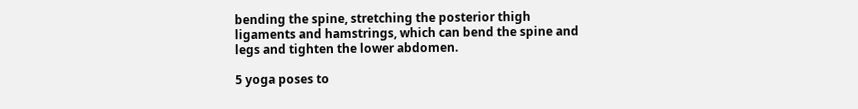bending the spine, stretching the posterior thigh ligaments and hamstrings, which can bend the spine and legs and tighten the lower abdomen.

5 yoga poses to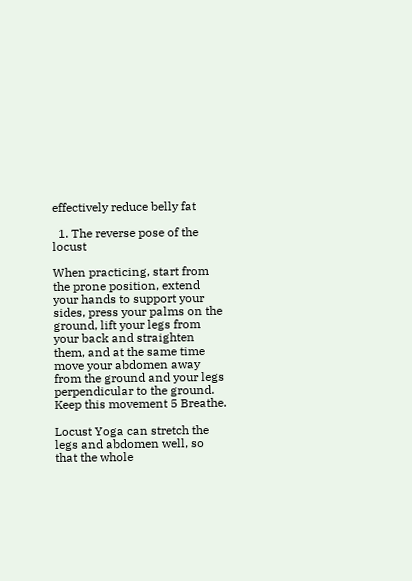effectively reduce belly fat

  1. The reverse pose of the locust

When practicing, start from the prone position, extend your hands to support your sides, press your palms on the ground, lift your legs from your back and straighten them, and at the same time move your abdomen away from the ground and your legs perpendicular to the ground. Keep this movement 5 Breathe.

Locust Yoga can stretch the legs and abdomen well, so that the whole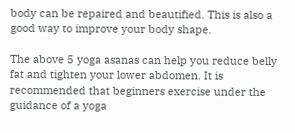body can be repaired and beautified. This is also a good way to improve your body shape.

The above 5 yoga asanas can help you reduce belly fat and tighten your lower abdomen. It is recommended that beginners exercise under the guidance of a yoga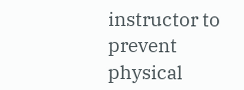instructor to prevent physical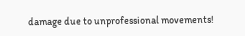damage due to unprofessional movements!